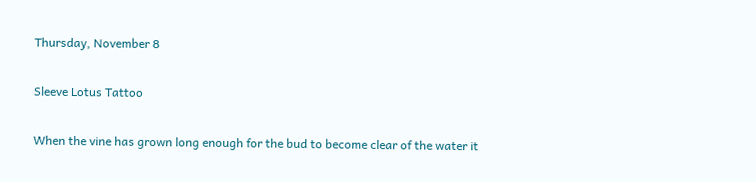Thursday, November 8

Sleeve Lotus Tattoo

When the vine has grown long enough for the bud to become clear of the water it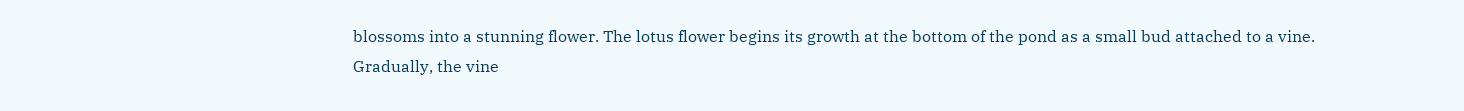blossoms into a stunning flower. The lotus flower begins its growth at the bottom of the pond as a small bud attached to a vine. Gradually, the vine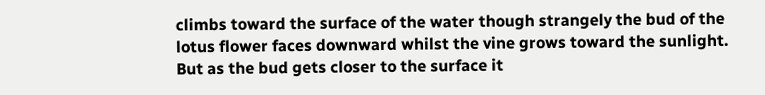climbs toward the surface of the water though strangely the bud of the lotus flower faces downward whilst the vine grows toward the sunlight. But as the bud gets closer to the surface it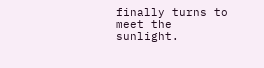finally turns to meet the sunlight.